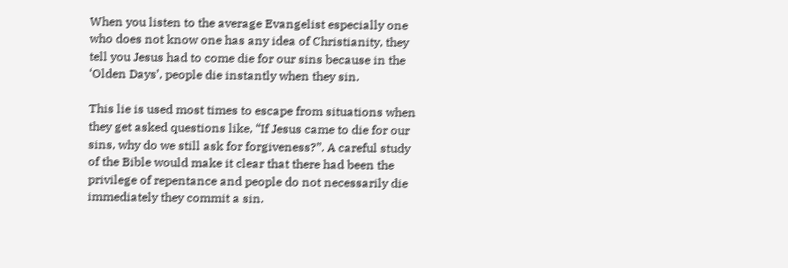When you listen to the average Evangelist especially one who does not know one has any idea of Christianity, they tell you Jesus had to come die for our sins because in the ‘Olden Days’, people die instantly when they sin.

This lie is used most times to escape from situations when they get asked questions like, “If Jesus came to die for our sins, why do we still ask for forgiveness?”. A careful study of the Bible would make it clear that there had been the privilege of repentance and people do not necessarily die immediately they commit a sin.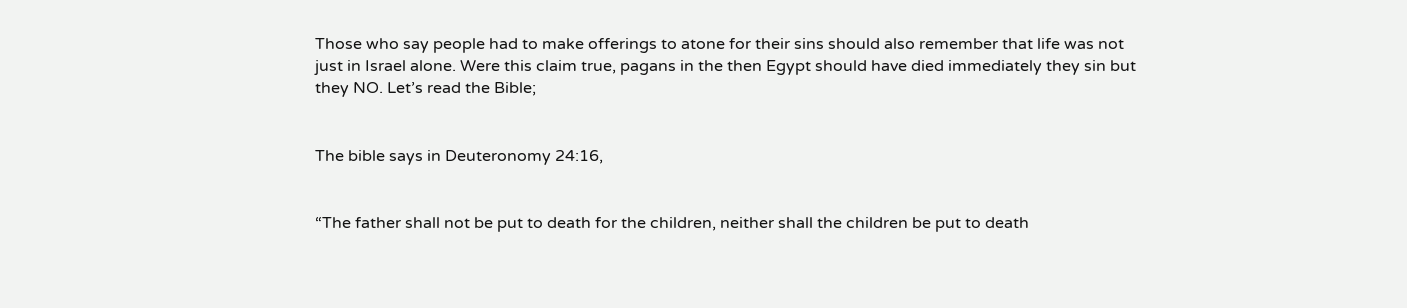Those who say people had to make offerings to atone for their sins should also remember that life was not just in Israel alone. Were this claim true, pagans in the then Egypt should have died immediately they sin but they NO. Let’s read the Bible;


The bible says in Deuteronomy 24:16,


“The father shall not be put to death for the children, neither shall the children be put to death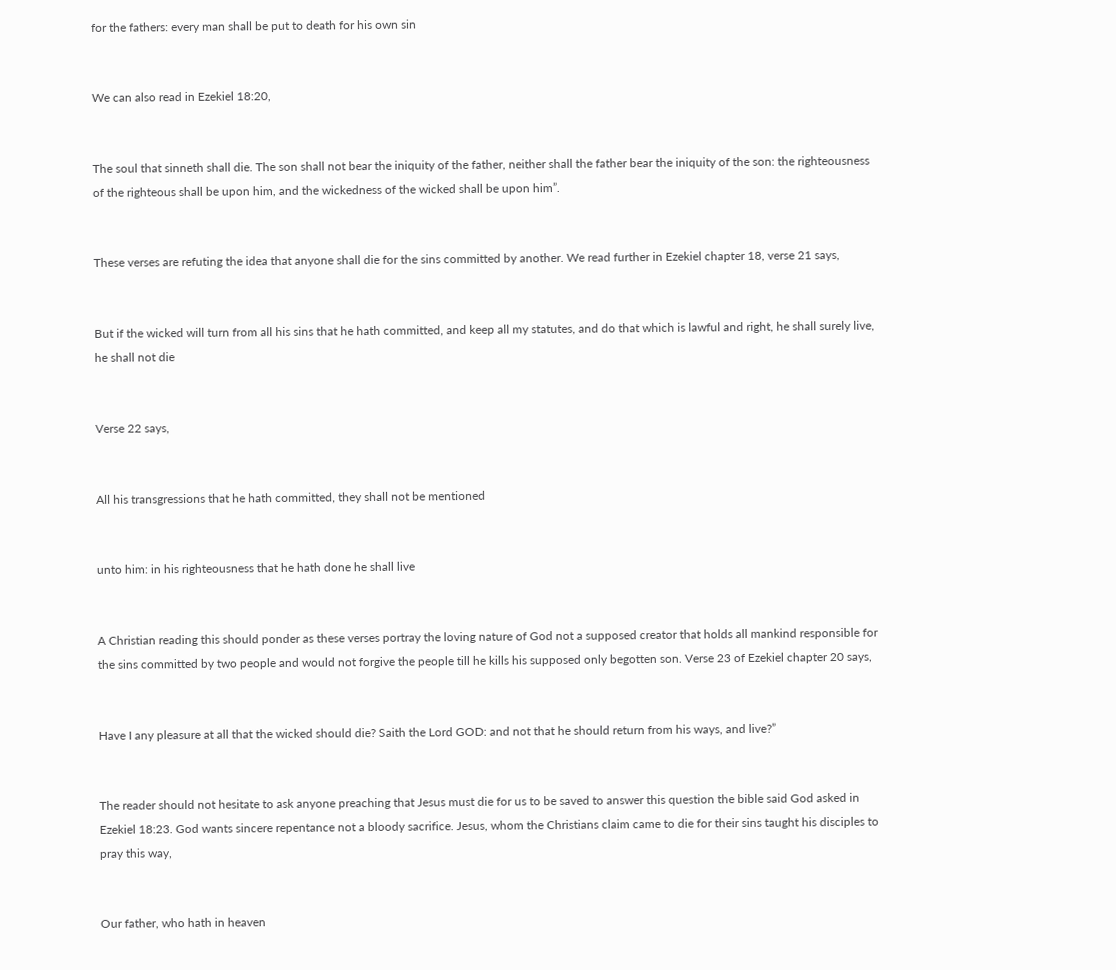for the fathers: every man shall be put to death for his own sin


We can also read in Ezekiel 18:20,


The soul that sinneth shall die. The son shall not bear the iniquity of the father, neither shall the father bear the iniquity of the son: the righteousness of the righteous shall be upon him, and the wickedness of the wicked shall be upon him”.


These verses are refuting the idea that anyone shall die for the sins committed by another. We read further in Ezekiel chapter 18, verse 21 says,


But if the wicked will turn from all his sins that he hath committed, and keep all my statutes, and do that which is lawful and right, he shall surely live, he shall not die


Verse 22 says,


All his transgressions that he hath committed, they shall not be mentioned


unto him: in his righteousness that he hath done he shall live


A Christian reading this should ponder as these verses portray the loving nature of God not a supposed creator that holds all mankind responsible for the sins committed by two people and would not forgive the people till he kills his supposed only begotten son. Verse 23 of Ezekiel chapter 20 says,


Have I any pleasure at all that the wicked should die? Saith the Lord GOD: and not that he should return from his ways, and live?”


The reader should not hesitate to ask anyone preaching that Jesus must die for us to be saved to answer this question the bible said God asked in Ezekiel 18:23. God wants sincere repentance not a bloody sacrifice. Jesus, whom the Christians claim came to die for their sins taught his disciples to pray this way,


Our father, who hath in heaven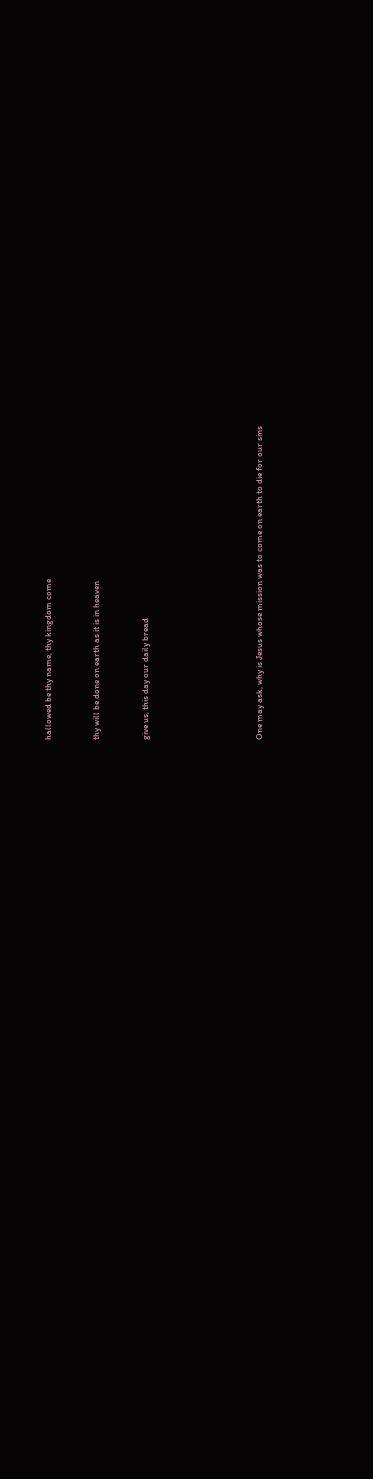hallowed be thy name, thy kingdom come


thy will be done on earth as it is in heaven


give us, this day our daily bread






One may ask, why is Jesus whose mission was to come on earth to die for our sins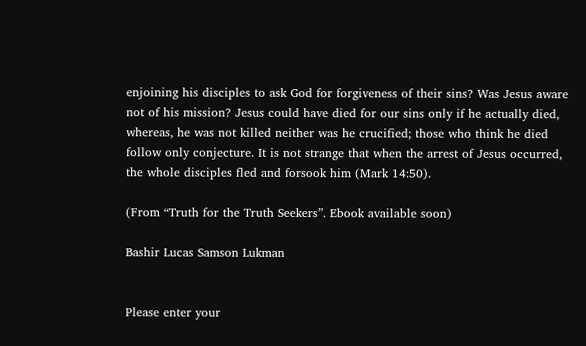enjoining his disciples to ask God for forgiveness of their sins? Was Jesus aware not of his mission? Jesus could have died for our sins only if he actually died, whereas, he was not killed neither was he crucified; those who think he died follow only conjecture. It is not strange that when the arrest of Jesus occurred, the whole disciples fled and forsook him (Mark 14:50).

(From “Truth for the Truth Seekers”. Ebook available soon)

Bashir Lucas Samson Lukman


Please enter your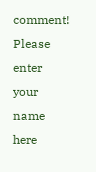comment!
Please enter your name here